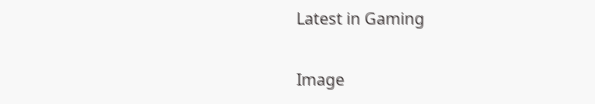Latest in Gaming

Image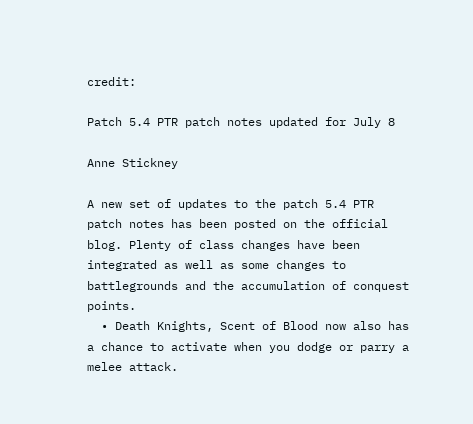credit:

Patch 5.4 PTR patch notes updated for July 8

Anne Stickney

A new set of updates to the patch 5.4 PTR patch notes has been posted on the official blog. Plenty of class changes have been integrated as well as some changes to battlegrounds and the accumulation of conquest points.
  • Death Knights, Scent of Blood now also has a chance to activate when you dodge or parry a melee attack.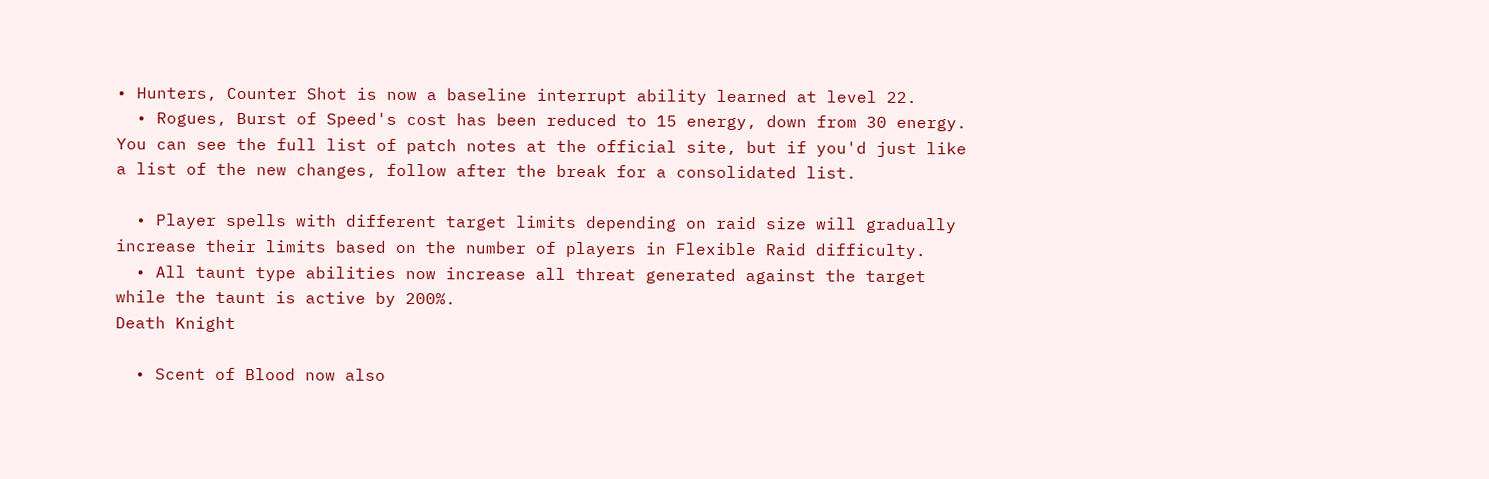• Hunters, Counter Shot is now a baseline interrupt ability learned at level 22.
  • Rogues, Burst of Speed's cost has been reduced to 15 energy, down from 30 energy.
You can see the full list of patch notes at the official site, but if you'd just like a list of the new changes, follow after the break for a consolidated list.

  • Player spells with different target limits depending on raid size will gradually increase their limits based on the number of players in Flexible Raid difficulty.
  • All taunt type abilities now increase all threat generated against the target while the taunt is active by 200%.
Death Knight

  • Scent of Blood now also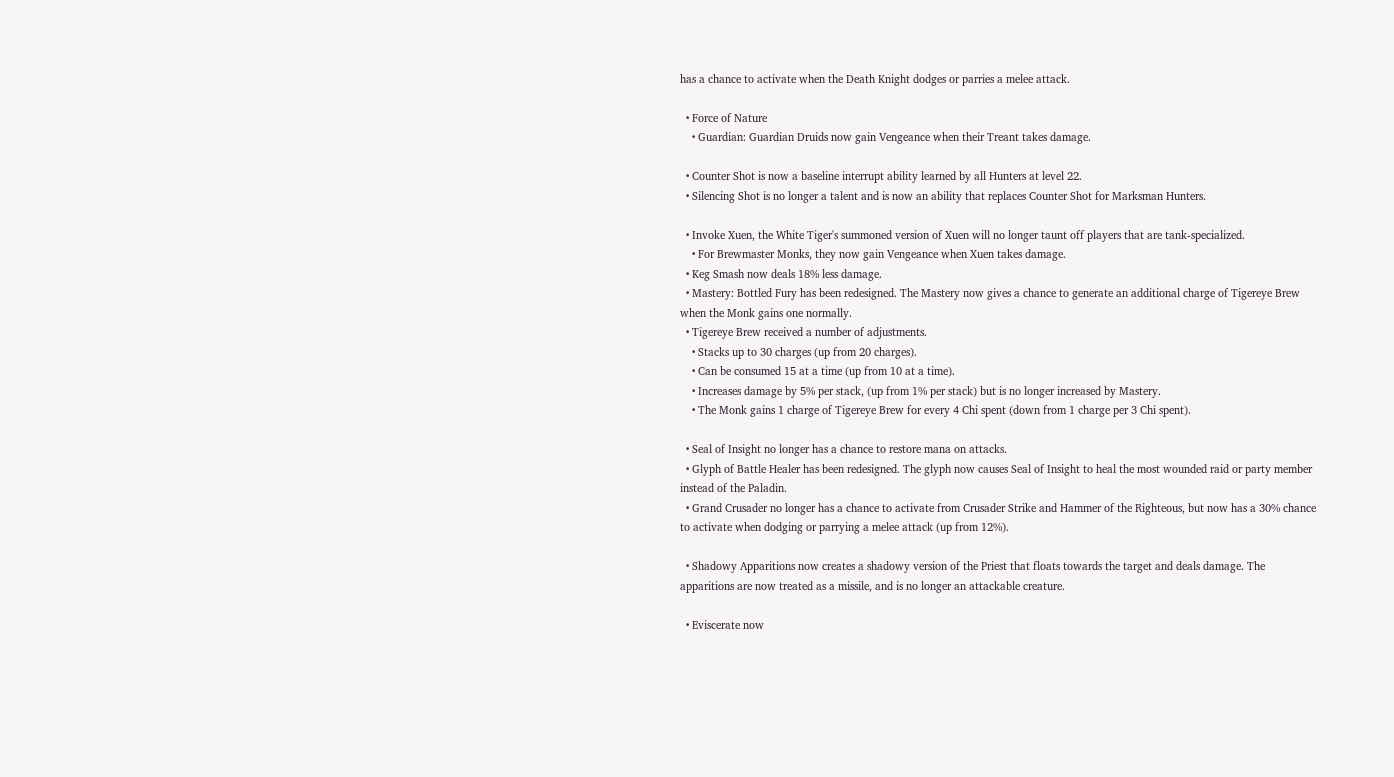has a chance to activate when the Death Knight dodges or parries a melee attack.

  • Force of Nature
    • Guardian: Guardian Druids now gain Vengeance when their Treant takes damage.

  • Counter Shot is now a baseline interrupt ability learned by all Hunters at level 22.
  • Silencing Shot is no longer a talent and is now an ability that replaces Counter Shot for Marksman Hunters.

  • Invoke Xuen, the White Tiger's summoned version of Xuen will no longer taunt off players that are tank-specialized.
    • For Brewmaster Monks, they now gain Vengeance when Xuen takes damage.
  • Keg Smash now deals 18% less damage.
  • Mastery: Bottled Fury has been redesigned. The Mastery now gives a chance to generate an additional charge of Tigereye Brew when the Monk gains one normally.
  • Tigereye Brew received a number of adjustments.
    • Stacks up to 30 charges (up from 20 charges).
    • Can be consumed 15 at a time (up from 10 at a time).
    • Increases damage by 5% per stack, (up from 1% per stack) but is no longer increased by Mastery.
    • The Monk gains 1 charge of Tigereye Brew for every 4 Chi spent (down from 1 charge per 3 Chi spent).

  • Seal of Insight no longer has a chance to restore mana on attacks.
  • Glyph of Battle Healer has been redesigned. The glyph now causes Seal of Insight to heal the most wounded raid or party member instead of the Paladin.
  • Grand Crusader no longer has a chance to activate from Crusader Strike and Hammer of the Righteous, but now has a 30% chance to activate when dodging or parrying a melee attack (up from 12%).

  • Shadowy Apparitions now creates a shadowy version of the Priest that floats towards the target and deals damage. The apparitions are now treated as a missile, and is no longer an attackable creature.

  • Eviscerate now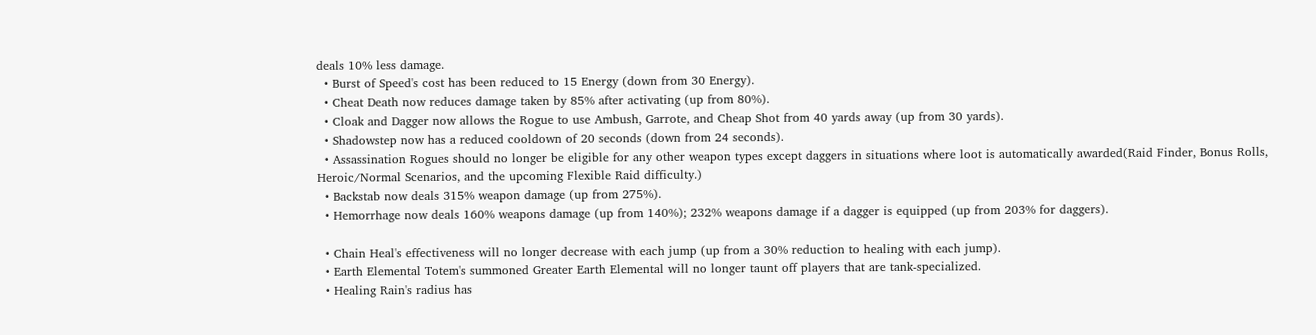deals 10% less damage.
  • Burst of Speed's cost has been reduced to 15 Energy (down from 30 Energy).
  • Cheat Death now reduces damage taken by 85% after activating (up from 80%).
  • Cloak and Dagger now allows the Rogue to use Ambush, Garrote, and Cheap Shot from 40 yards away (up from 30 yards).
  • Shadowstep now has a reduced cooldown of 20 seconds (down from 24 seconds).
  • Assassination Rogues should no longer be eligible for any other weapon types except daggers in situations where loot is automatically awarded(Raid Finder, Bonus Rolls, Heroic/Normal Scenarios, and the upcoming Flexible Raid difficulty.)
  • Backstab now deals 315% weapon damage (up from 275%).
  • Hemorrhage now deals 160% weapons damage (up from 140%); 232% weapons damage if a dagger is equipped (up from 203% for daggers).

  • Chain Heal's effectiveness will no longer decrease with each jump (up from a 30% reduction to healing with each jump).
  • Earth Elemental Totem's summoned Greater Earth Elemental will no longer taunt off players that are tank-specialized.
  • Healing Rain's radius has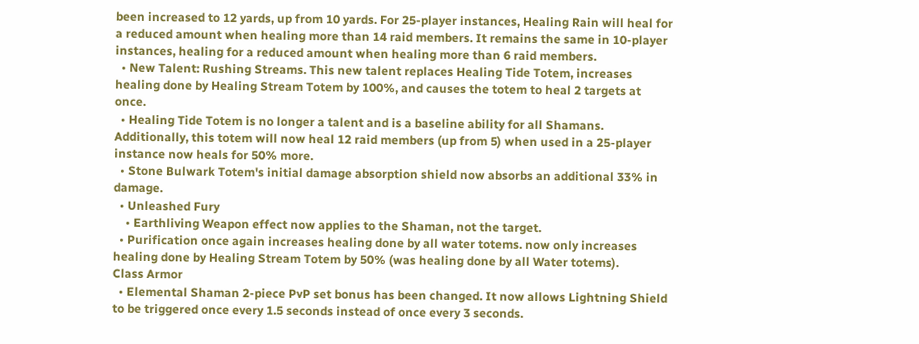been increased to 12 yards, up from 10 yards. For 25-player instances, Healing Rain will heal for a reduced amount when healing more than 14 raid members. It remains the same in 10-player instances, healing for a reduced amount when healing more than 6 raid members.
  • New Talent: Rushing Streams. This new talent replaces Healing Tide Totem, increases healing done by Healing Stream Totem by 100%, and causes the totem to heal 2 targets at once.
  • Healing Tide Totem is no longer a talent and is a baseline ability for all Shamans. Additionally, this totem will now heal 12 raid members (up from 5) when used in a 25-player instance now heals for 50% more.
  • Stone Bulwark Totem's initial damage absorption shield now absorbs an additional 33% in damage.
  • Unleashed Fury
    • Earthliving Weapon effect now applies to the Shaman, not the target.
  • Purification once again increases healing done by all water totems. now only increases healing done by Healing Stream Totem by 50% (was healing done by all Water totems).
Class Armor
  • Elemental Shaman 2-piece PvP set bonus has been changed. It now allows Lightning Shield to be triggered once every 1.5 seconds instead of once every 3 seconds.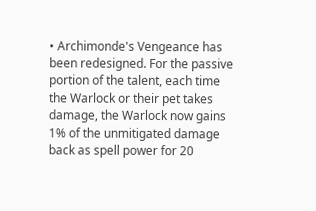• Archimonde's Vengeance has been redesigned. For the passive portion of the talent, each time the Warlock or their pet takes damage, the Warlock now gains 1% of the unmitigated damage back as spell power for 20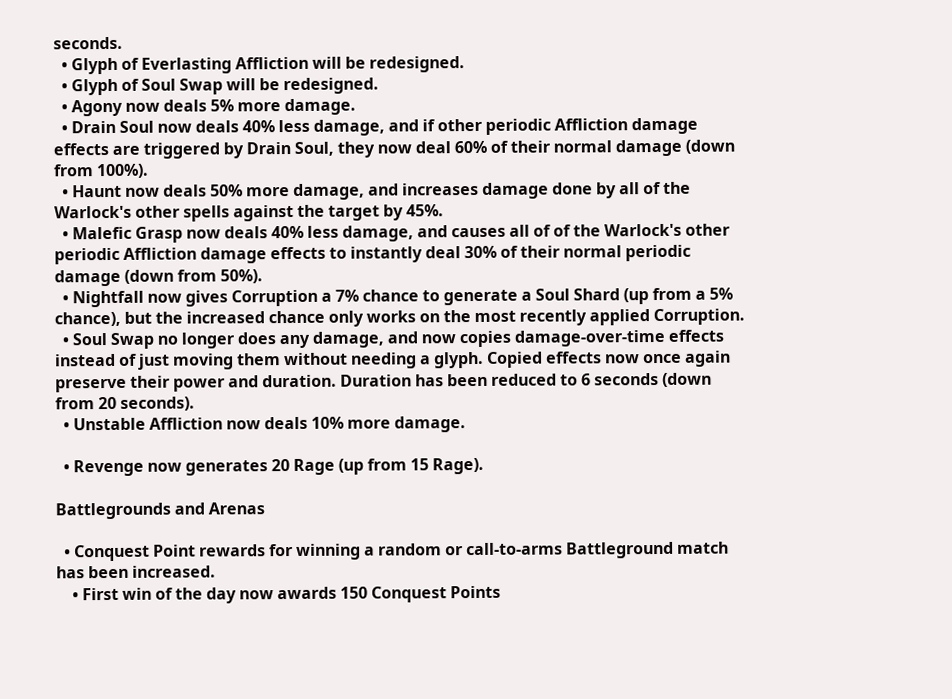seconds.
  • Glyph of Everlasting Affliction will be redesigned.
  • Glyph of Soul Swap will be redesigned.
  • Agony now deals 5% more damage.
  • Drain Soul now deals 40% less damage, and if other periodic Affliction damage effects are triggered by Drain Soul, they now deal 60% of their normal damage (down from 100%).
  • Haunt now deals 50% more damage, and increases damage done by all of the Warlock's other spells against the target by 45%.
  • Malefic Grasp now deals 40% less damage, and causes all of of the Warlock's other periodic Affliction damage effects to instantly deal 30% of their normal periodic damage (down from 50%).
  • Nightfall now gives Corruption a 7% chance to generate a Soul Shard (up from a 5% chance), but the increased chance only works on the most recently applied Corruption.
  • Soul Swap no longer does any damage, and now copies damage-over-time effects instead of just moving them without needing a glyph. Copied effects now once again preserve their power and duration. Duration has been reduced to 6 seconds (down from 20 seconds).
  • Unstable Affliction now deals 10% more damage.

  • Revenge now generates 20 Rage (up from 15 Rage).

Battlegrounds and Arenas

  • Conquest Point rewards for winning a random or call-to-arms Battleground match has been increased.
    • First win of the day now awards 150 Conquest Points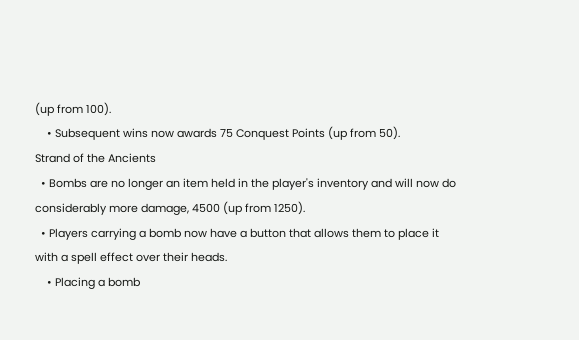(up from 100).
    • Subsequent wins now awards 75 Conquest Points (up from 50).
Strand of the Ancients
  • Bombs are no longer an item held in the player's inventory and will now do considerably more damage, 4500 (up from 1250).
  • Players carrying a bomb now have a button that allows them to place it with a spell effect over their heads.
    • Placing a bomb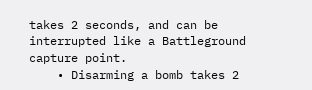takes 2 seconds, and can be interrupted like a Battleground capture point.
    • Disarming a bomb takes 2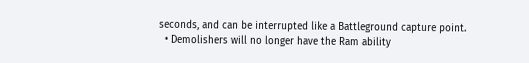seconds, and can be interrupted like a Battleground capture point.
  • Demolishers will no longer have the Ram ability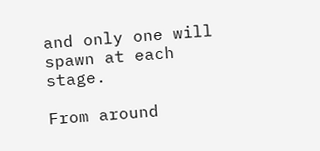and only one will spawn at each stage.

From around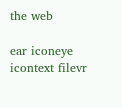the web

ear iconeye icontext filevr